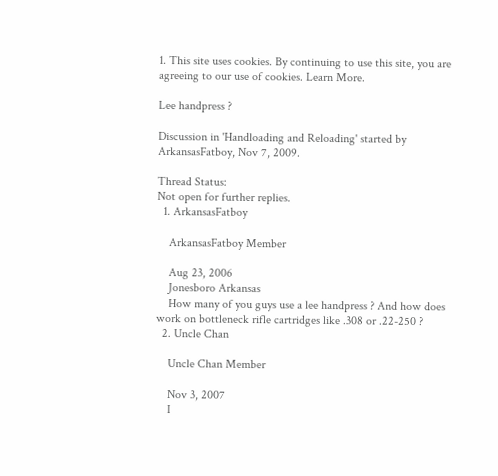1. This site uses cookies. By continuing to use this site, you are agreeing to our use of cookies. Learn More.

Lee handpress ?

Discussion in 'Handloading and Reloading' started by ArkansasFatboy, Nov 7, 2009.

Thread Status:
Not open for further replies.
  1. ArkansasFatboy

    ArkansasFatboy Member

    Aug 23, 2006
    Jonesboro Arkansas
    How many of you guys use a lee handpress ? And how does work on bottleneck rifle cartridges like .308 or .22-250 ?
  2. Uncle Chan

    Uncle Chan Member

    Nov 3, 2007
    I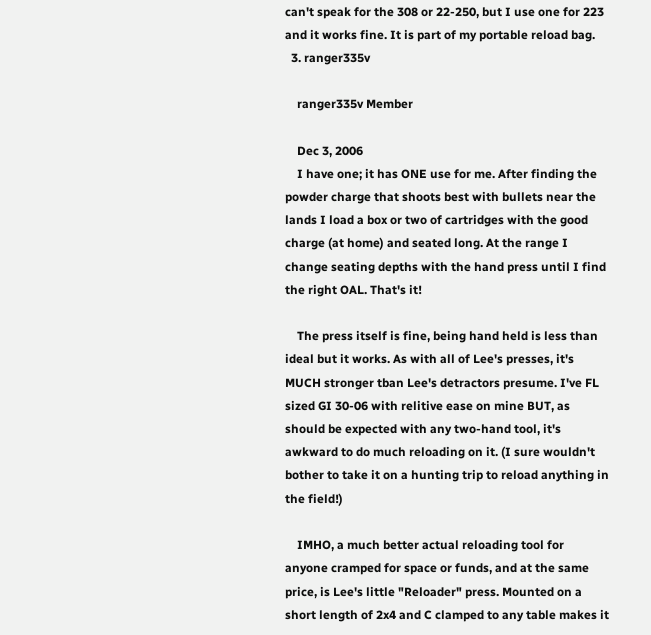can't speak for the 308 or 22-250, but I use one for 223 and it works fine. It is part of my portable reload bag.
  3. ranger335v

    ranger335v Member

    Dec 3, 2006
    I have one; it has ONE use for me. After finding the powder charge that shoots best with bullets near the lands I load a box or two of cartridges with the good charge (at home) and seated long. At the range I change seating depths with the hand press until I find the right OAL. That's it!

    The press itself is fine, being hand held is less than ideal but it works. As with all of Lee's presses, it's MUCH stronger tban Lee's detractors presume. I've FL sized GI 30-06 with relitive ease on mine BUT, as should be expected with any two-hand tool, it's awkward to do much reloading on it. (I sure wouldn't bother to take it on a hunting trip to reload anything in the field!)

    IMHO, a much better actual reloading tool for anyone cramped for space or funds, and at the same price, is Lee's little "Reloader" press. Mounted on a short length of 2x4 and C clamped to any table makes it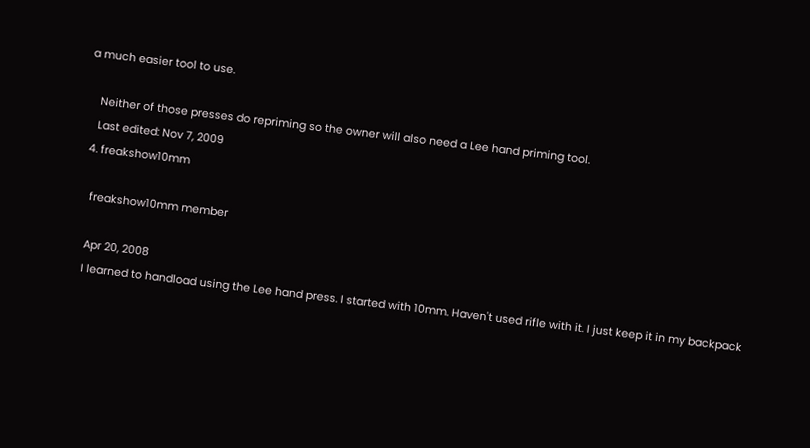a much easier tool to use.

    Neither of those presses do repriming so the owner will also need a Lee hand priming tool.
    Last edited: Nov 7, 2009
  4. freakshow10mm

    freakshow10mm member

    Apr 20, 2008
    I learned to handload using the Lee hand press. I started with 10mm. Haven't used rifle with it. I just keep it in my backpack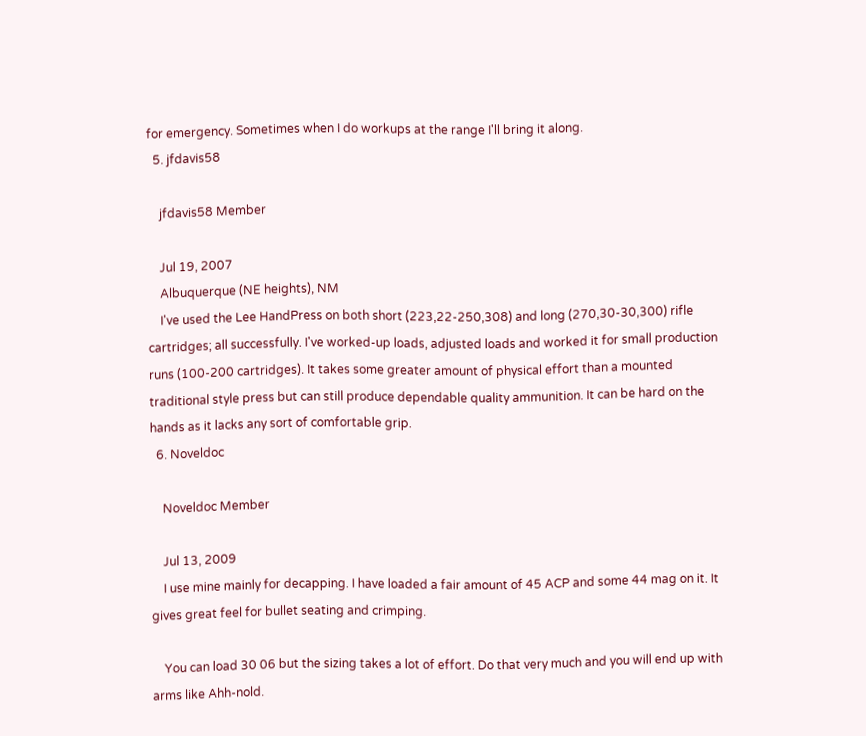for emergency. Sometimes when I do workups at the range I'll bring it along.
  5. jfdavis58

    jfdavis58 Member

    Jul 19, 2007
    Albuquerque (NE heights), NM
    I've used the Lee HandPress on both short (223,22-250,308) and long (270,30-30,300) rifle cartridges; all successfully. I've worked-up loads, adjusted loads and worked it for small production runs (100-200 cartridges). It takes some greater amount of physical effort than a mounted traditional style press but can still produce dependable quality ammunition. It can be hard on the hands as it lacks any sort of comfortable grip.
  6. Noveldoc

    Noveldoc Member

    Jul 13, 2009
    I use mine mainly for decapping. I have loaded a fair amount of 45 ACP and some 44 mag on it. It gives great feel for bullet seating and crimping.

    You can load 30 06 but the sizing takes a lot of effort. Do that very much and you will end up with arms like Ahh-nold.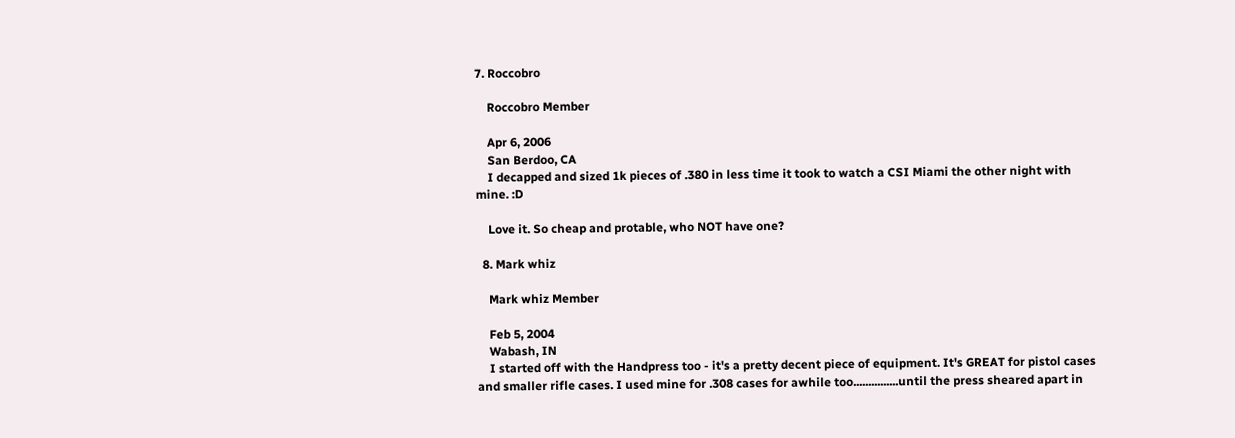7. Roccobro

    Roccobro Member

    Apr 6, 2006
    San Berdoo, CA
    I decapped and sized 1k pieces of .380 in less time it took to watch a CSI Miami the other night with mine. :D

    Love it. So cheap and protable, who NOT have one?

  8. Mark whiz

    Mark whiz Member

    Feb 5, 2004
    Wabash, IN
    I started off with the Handpress too - it's a pretty decent piece of equipment. It's GREAT for pistol cases and smaller rifle cases. I used mine for .308 cases for awhile too...............until the press sheared apart in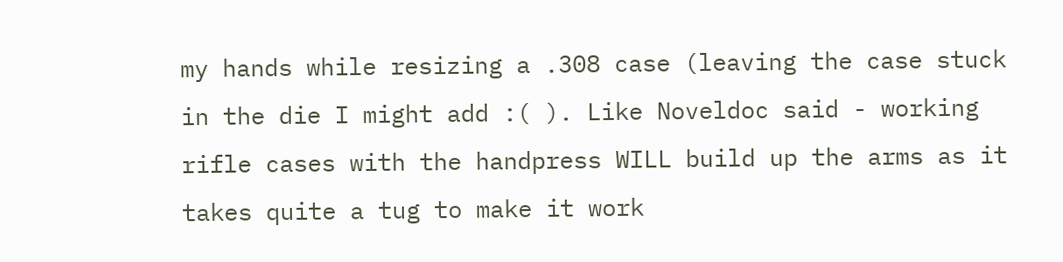my hands while resizing a .308 case (leaving the case stuck in the die I might add :( ). Like Noveldoc said - working rifle cases with the handpress WILL build up the arms as it takes quite a tug to make it work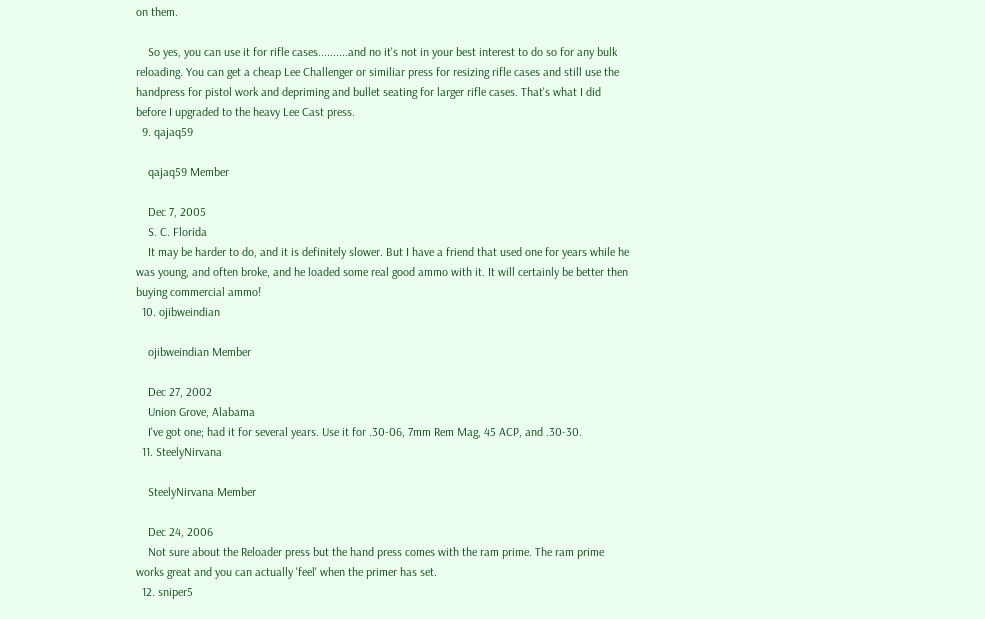on them.

    So yes, you can use it for rifle cases..........and no it's not in your best interest to do so for any bulk reloading. You can get a cheap Lee Challenger or similiar press for resizing rifle cases and still use the handpress for pistol work and depriming and bullet seating for larger rifle cases. That's what I did before I upgraded to the heavy Lee Cast press.
  9. qajaq59

    qajaq59 Member

    Dec 7, 2005
    S. C. Florida
    It may be harder to do, and it is definitely slower. But I have a friend that used one for years while he was young, and often broke, and he loaded some real good ammo with it. It will certainly be better then buying commercial ammo!
  10. ojibweindian

    ojibweindian Member

    Dec 27, 2002
    Union Grove, Alabama
    I've got one; had it for several years. Use it for .30-06, 7mm Rem Mag, 45 ACP, and .30-30.
  11. SteelyNirvana

    SteelyNirvana Member

    Dec 24, 2006
    Not sure about the Reloader press but the hand press comes with the ram prime. The ram prime works great and you can actually 'feel' when the primer has set.
  12. sniper5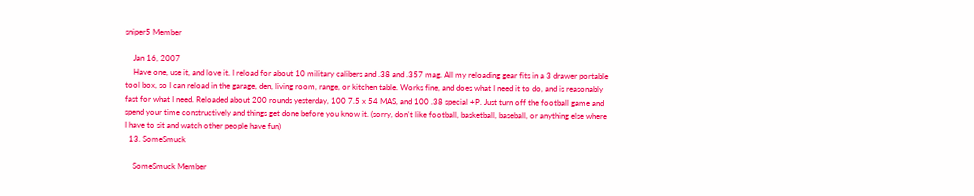sniper5 Member

    Jan 16, 2007
    Have one, use it, and love it. I reload for about 10 military calibers and .38 and .357 mag. All my reloading gear fits in a 3 drawer portable tool box, so I can reload in the garage, den, living room, range, or kitchen table. Works fine, and does what I need it to do, and is reasonably fast for what I need. Reloaded about 200 rounds yesterday, 100 7.5 x 54 MAS, and 100 .38 special +P. Just turn off the football game and spend your time constructively and things get done before you know it. (sorry, don't like football, basketball, baseball, or anything else where I have to sit and watch other people have fun)
  13. SomeSmuck

    SomeSmuck Member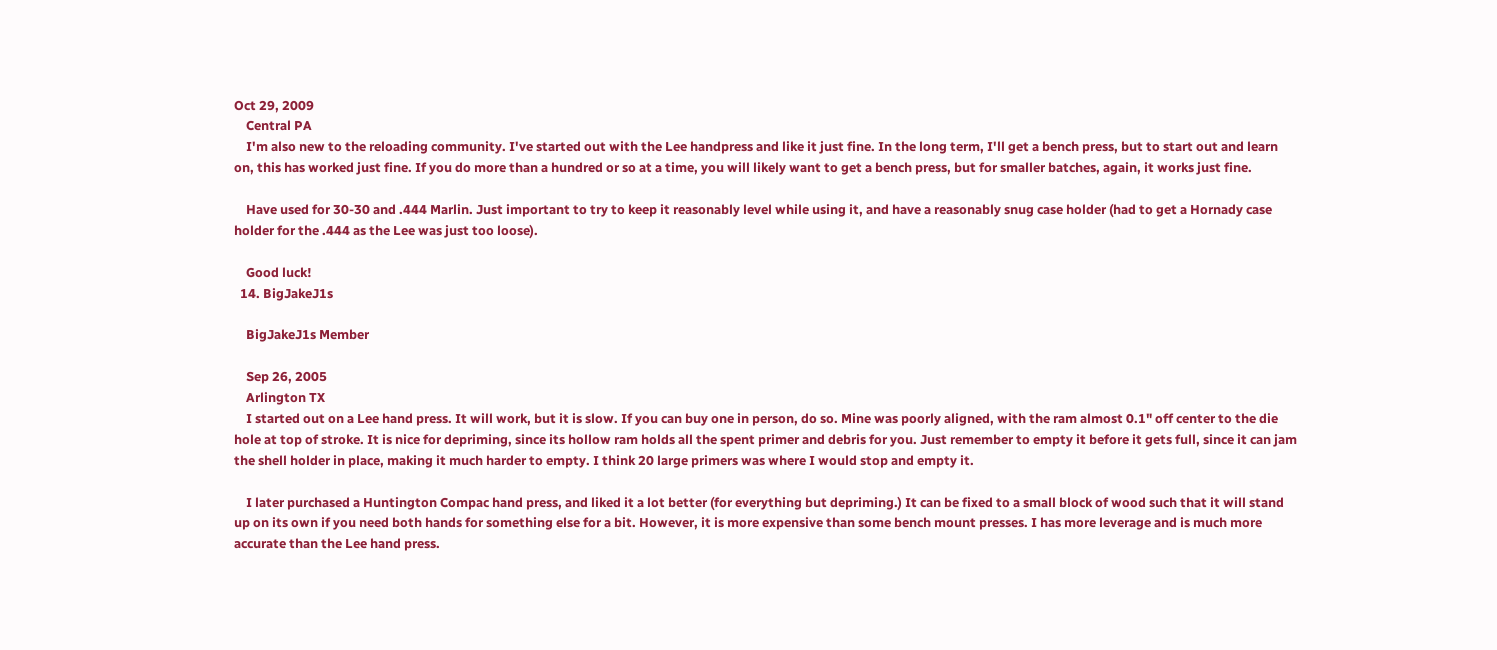Oct 29, 2009
    Central PA
    I'm also new to the reloading community. I've started out with the Lee handpress and like it just fine. In the long term, I'll get a bench press, but to start out and learn on, this has worked just fine. If you do more than a hundred or so at a time, you will likely want to get a bench press, but for smaller batches, again, it works just fine.

    Have used for 30-30 and .444 Marlin. Just important to try to keep it reasonably level while using it, and have a reasonably snug case holder (had to get a Hornady case holder for the .444 as the Lee was just too loose).

    Good luck!
  14. BigJakeJ1s

    BigJakeJ1s Member

    Sep 26, 2005
    Arlington TX
    I started out on a Lee hand press. It will work, but it is slow. If you can buy one in person, do so. Mine was poorly aligned, with the ram almost 0.1" off center to the die hole at top of stroke. It is nice for depriming, since its hollow ram holds all the spent primer and debris for you. Just remember to empty it before it gets full, since it can jam the shell holder in place, making it much harder to empty. I think 20 large primers was where I would stop and empty it.

    I later purchased a Huntington Compac hand press, and liked it a lot better (for everything but depriming.) It can be fixed to a small block of wood such that it will stand up on its own if you need both hands for something else for a bit. However, it is more expensive than some bench mount presses. I has more leverage and is much more accurate than the Lee hand press.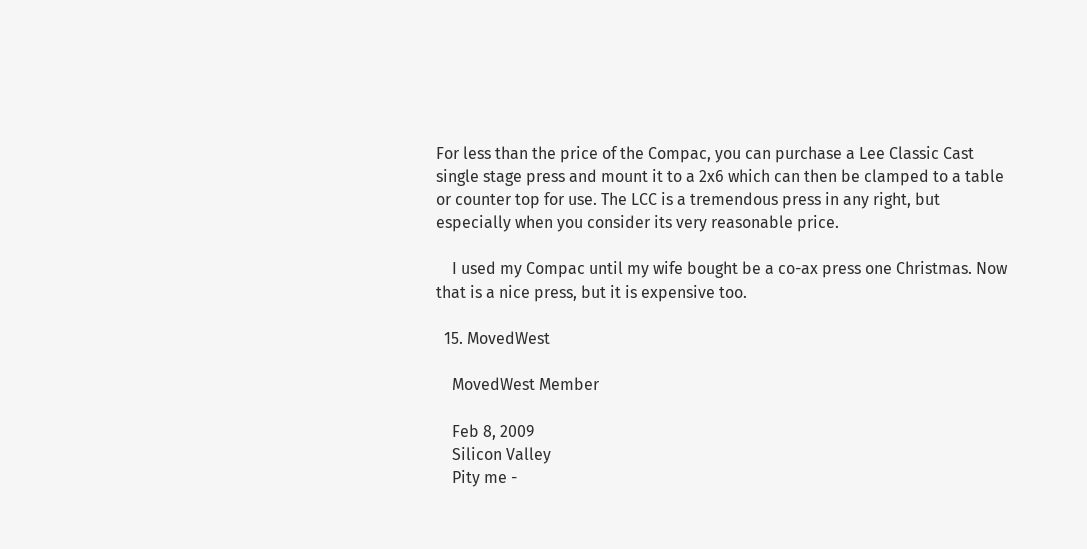For less than the price of the Compac, you can purchase a Lee Classic Cast single stage press and mount it to a 2x6 which can then be clamped to a table or counter top for use. The LCC is a tremendous press in any right, but especially when you consider its very reasonable price.

    I used my Compac until my wife bought be a co-ax press one Christmas. Now that is a nice press, but it is expensive too.

  15. MovedWest

    MovedWest Member

    Feb 8, 2009
    Silicon Valley
    Pity me -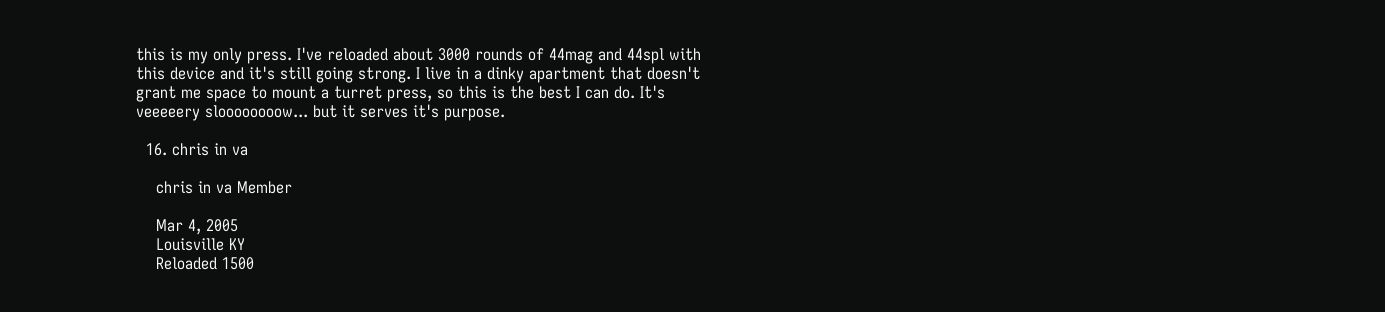this is my only press. I've reloaded about 3000 rounds of 44mag and 44spl with this device and it's still going strong. I live in a dinky apartment that doesn't grant me space to mount a turret press, so this is the best I can do. It's veeeeery sloooooooow... but it serves it's purpose.

  16. chris in va

    chris in va Member

    Mar 4, 2005
    Louisville KY
    Reloaded 1500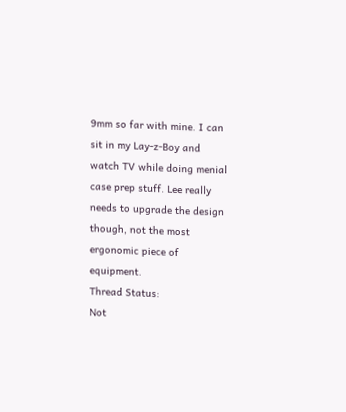9mm so far with mine. I can sit in my Lay-z-Boy and watch TV while doing menial case prep stuff. Lee really needs to upgrade the design though, not the most ergonomic piece of equipment.
Thread Status:
Not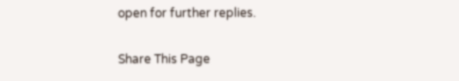open for further replies.

Share This Page